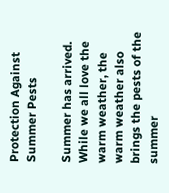Protection Against Summer Pests

Summer has arrived. While we all love the warm weather, the warm weather also brings the pests of the summer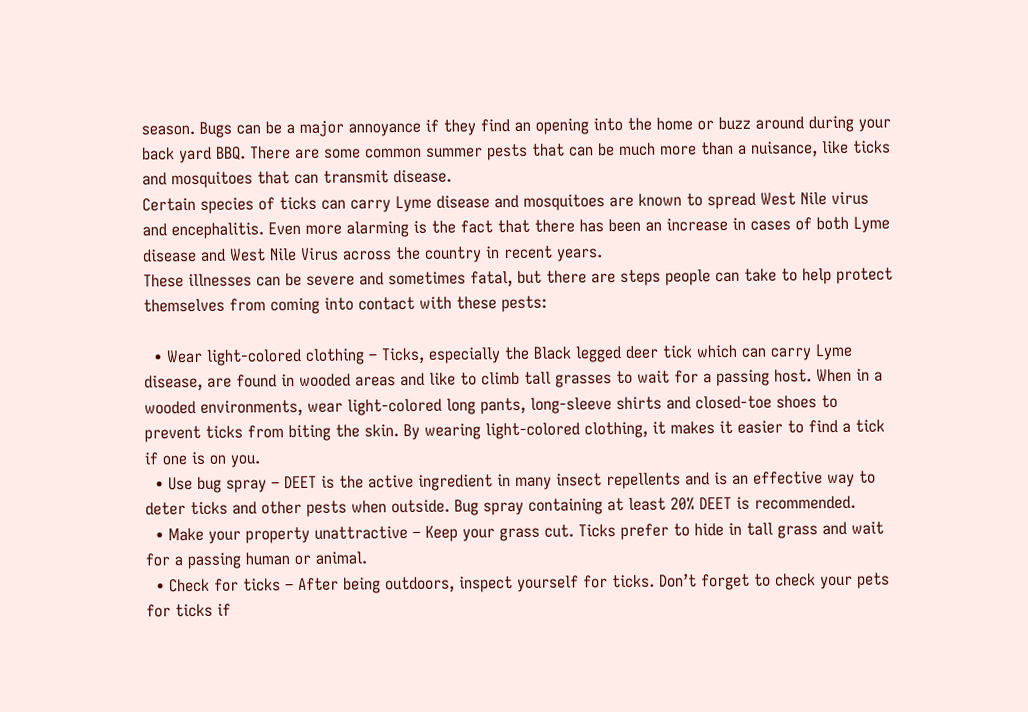season. Bugs can be a major annoyance if they find an opening into the home or buzz around during your back yard BBQ. There are some common summer pests that can be much more than a nuisance, like ticks and mosquitoes that can transmit disease.
Certain species of ticks can carry Lyme disease and mosquitoes are known to spread West Nile virus and encephalitis. Even more alarming is the fact that there has been an increase in cases of both Lyme disease and West Nile Virus across the country in recent years.
These illnesses can be severe and sometimes fatal, but there are steps people can take to help protect themselves from coming into contact with these pests:

  • Wear light-colored clothing – Ticks, especially the Black legged deer tick which can carry Lyme disease, are found in wooded areas and like to climb tall grasses to wait for a passing host. When in a wooded environments, wear light-colored long pants, long-sleeve shirts and closed-toe shoes to prevent ticks from biting the skin. By wearing light-colored clothing, it makes it easier to find a tick if one is on you.
  • Use bug spray – DEET is the active ingredient in many insect repellents and is an effective way to deter ticks and other pests when outside. Bug spray containing at least 20% DEET is recommended.
  • Make your property unattractive – Keep your grass cut. Ticks prefer to hide in tall grass and wait for a passing human or animal.
  • Check for ticks – After being outdoors, inspect yourself for ticks. Don’t forget to check your pets for ticks if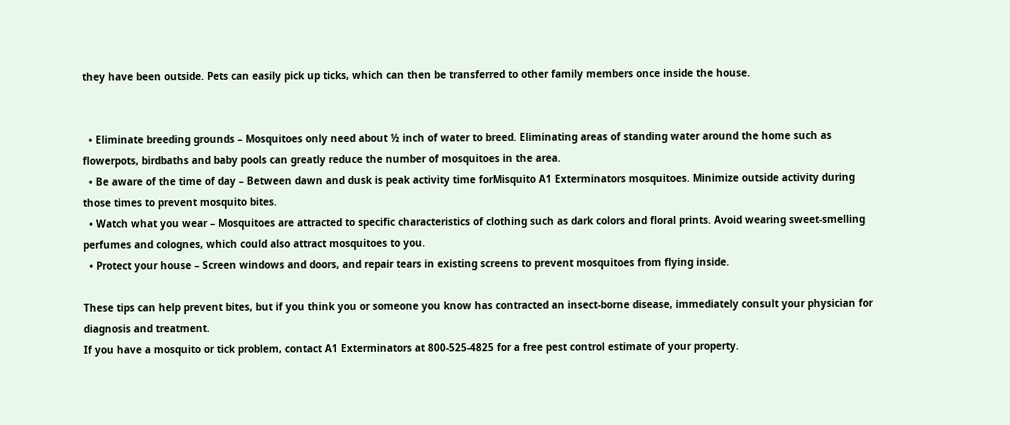they have been outside. Pets can easily pick up ticks, which can then be transferred to other family members once inside the house.


  • Eliminate breeding grounds – Mosquitoes only need about ½ inch of water to breed. Eliminating areas of standing water around the home such as flowerpots, birdbaths and baby pools can greatly reduce the number of mosquitoes in the area.
  • Be aware of the time of day – Between dawn and dusk is peak activity time forMisquito A1 Exterminators mosquitoes. Minimize outside activity during those times to prevent mosquito bites.
  • Watch what you wear – Mosquitoes are attracted to specific characteristics of clothing such as dark colors and floral prints. Avoid wearing sweet-smelling perfumes and colognes, which could also attract mosquitoes to you.
  • Protect your house – Screen windows and doors, and repair tears in existing screens to prevent mosquitoes from flying inside.

These tips can help prevent bites, but if you think you or someone you know has contracted an insect-borne disease, immediately consult your physician for diagnosis and treatment.
If you have a mosquito or tick problem, contact A1 Exterminators at 800-525-4825 for a free pest control estimate of your property.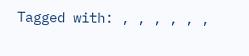Tagged with: , , , , , ,